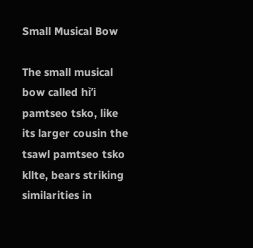Small Musical Bow

The small musical bow called hì’i pamtseo tsko, like its larger cousin the tsawl pamtseo tsko kllte, bears striking similarities in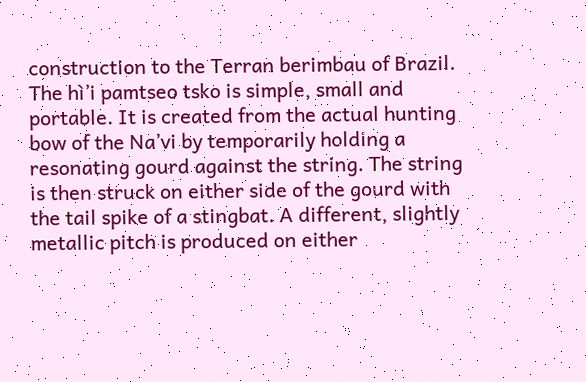construction to the Terran berimbau of Brazil. The hì’i pamtseo tsko is simple, small and portable. It is created from the actual hunting bow of the Na’vi by temporarily holding a resonating gourd against the string. The string is then struck on either side of the gourd with the tail spike of a stingbat. A different, slightly metallic pitch is produced on either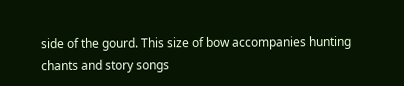side of the gourd. This size of bow accompanies hunting chants and story songs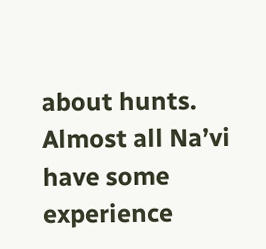about hunts. Almost all Na’vi have some experience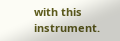with this instrument.